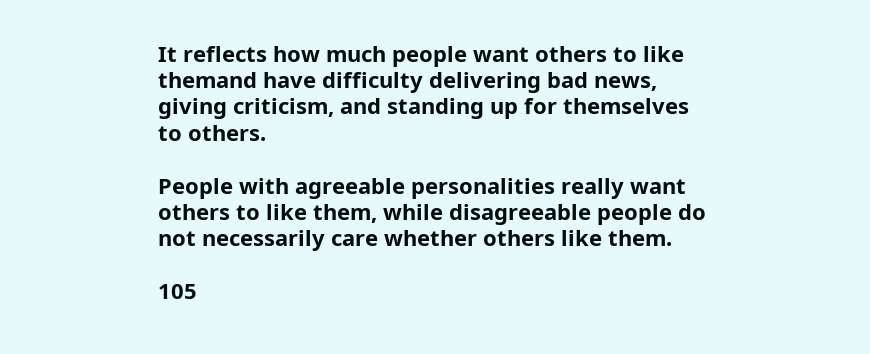It reflects how much people want others to like themand have difficulty delivering bad news, giving criticism, and standing up for themselves to others.

People with agreeable personalities really want others to like them, while disagreeable people do not necessarily care whether others like them.

105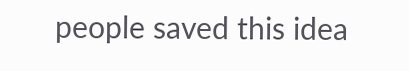people saved this idea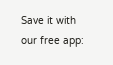Save it with our free app: